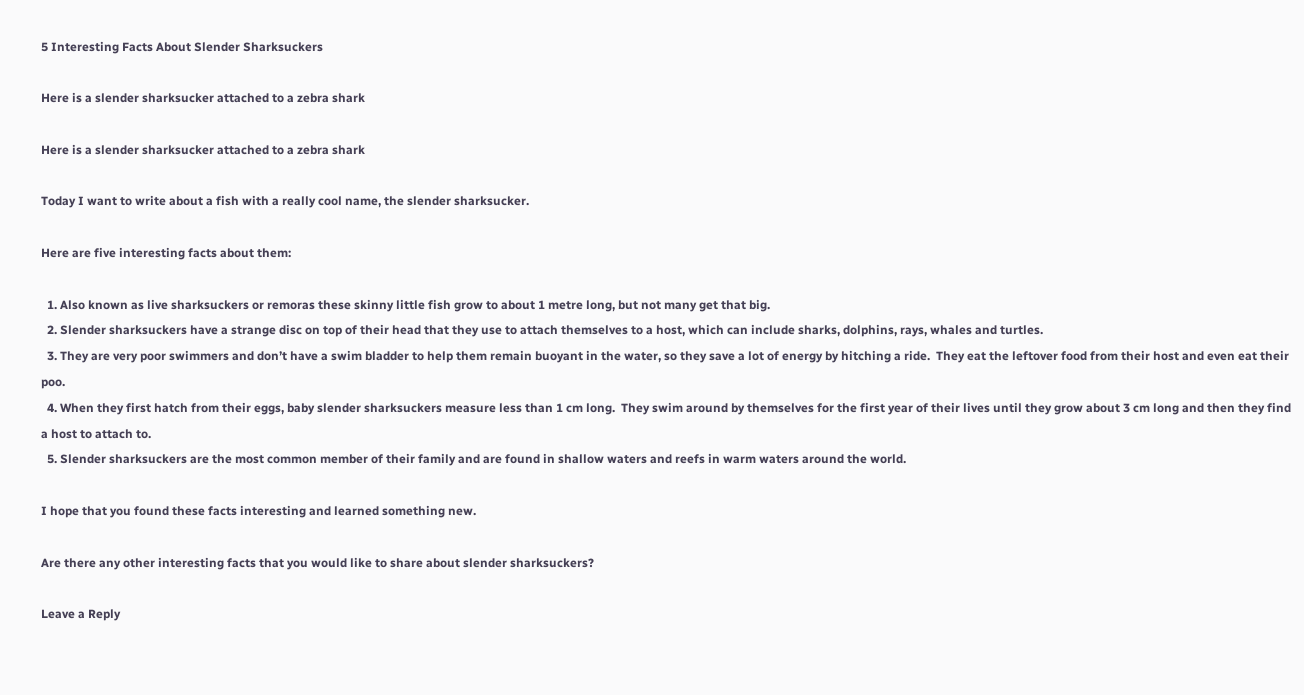5 Interesting Facts About Slender Sharksuckers

Here is a slender sharksucker attached to a zebra shark

Here is a slender sharksucker attached to a zebra shark

Today I want to write about a fish with a really cool name, the slender sharksucker.

Here are five interesting facts about them:

  1. Also known as live sharksuckers or remoras these skinny little fish grow to about 1 metre long, but not many get that big.
  2. Slender sharksuckers have a strange disc on top of their head that they use to attach themselves to a host, which can include sharks, dolphins, rays, whales and turtles.
  3. They are very poor swimmers and don’t have a swim bladder to help them remain buoyant in the water, so they save a lot of energy by hitching a ride.  They eat the leftover food from their host and even eat their poo.
  4. When they first hatch from their eggs, baby slender sharksuckers measure less than 1 cm long.  They swim around by themselves for the first year of their lives until they grow about 3 cm long and then they find a host to attach to.
  5. Slender sharksuckers are the most common member of their family and are found in shallow waters and reefs in warm waters around the world.

I hope that you found these facts interesting and learned something new.

Are there any other interesting facts that you would like to share about slender sharksuckers?

Leave a Reply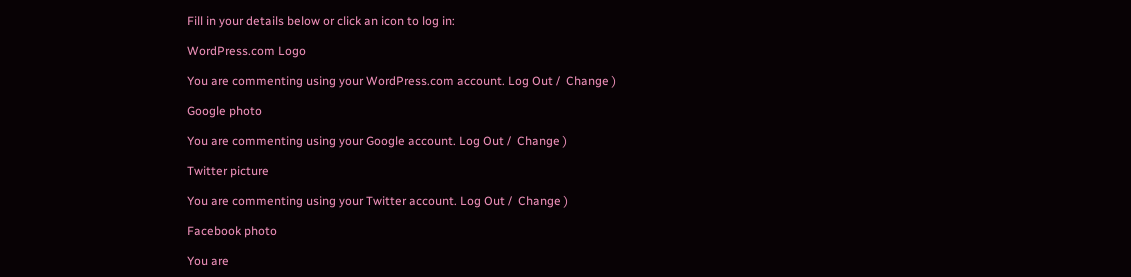Fill in your details below or click an icon to log in:

WordPress.com Logo

You are commenting using your WordPress.com account. Log Out /  Change )

Google photo

You are commenting using your Google account. Log Out /  Change )

Twitter picture

You are commenting using your Twitter account. Log Out /  Change )

Facebook photo

You are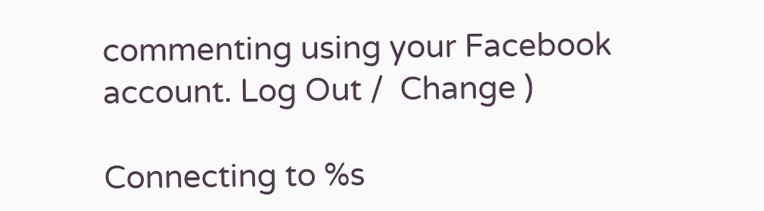commenting using your Facebook account. Log Out /  Change )

Connecting to %s